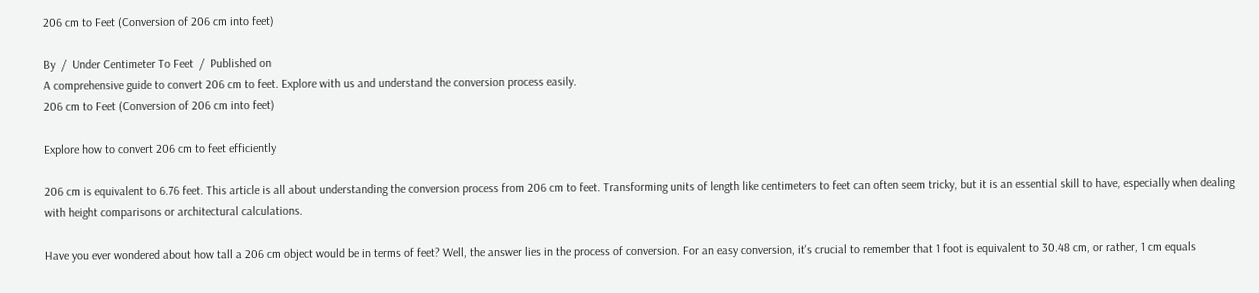206 cm to Feet (Conversion of 206 cm into feet)

By  /  Under Centimeter To Feet  /  Published on
A comprehensive guide to convert 206 cm to feet. Explore with us and understand the conversion process easily.
206 cm to Feet (Conversion of 206 cm into feet)

Explore how to convert 206 cm to feet efficiently

206 cm is equivalent to 6.76 feet. This article is all about understanding the conversion process from 206 cm to feet. Transforming units of length like centimeters to feet can often seem tricky, but it is an essential skill to have, especially when dealing with height comparisons or architectural calculations.

Have you ever wondered about how tall a 206 cm object would be in terms of feet? Well, the answer lies in the process of conversion. For an easy conversion, it's crucial to remember that 1 foot is equivalent to 30.48 cm, or rather, 1 cm equals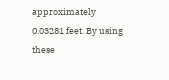approximately 0.03281 feet. By using these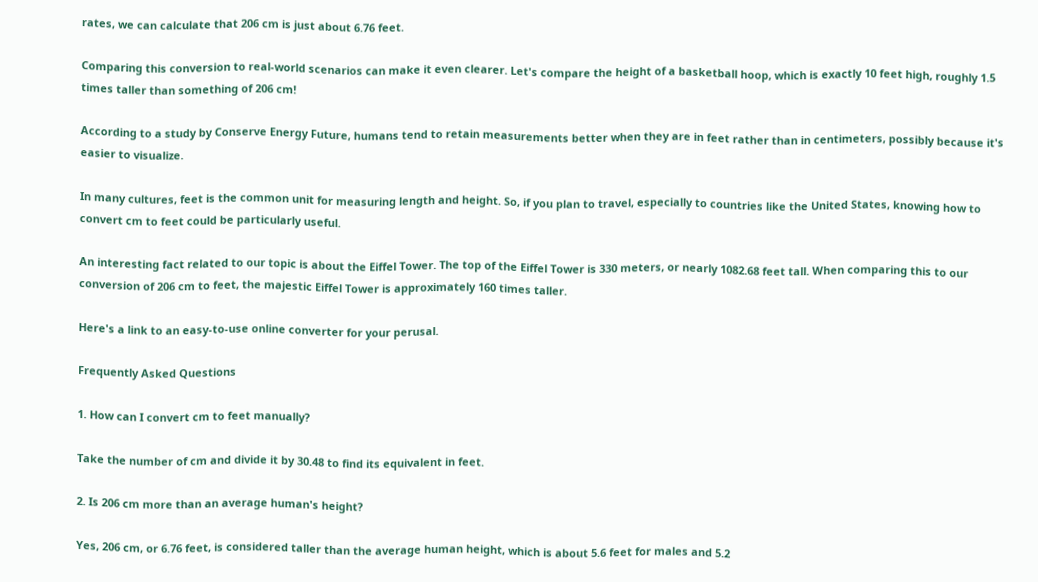rates, we can calculate that 206 cm is just about 6.76 feet.

Comparing this conversion to real-world scenarios can make it even clearer. Let's compare the height of a basketball hoop, which is exactly 10 feet high, roughly 1.5 times taller than something of 206 cm!

According to a study by Conserve Energy Future, humans tend to retain measurements better when they are in feet rather than in centimeters, possibly because it's easier to visualize.

In many cultures, feet is the common unit for measuring length and height. So, if you plan to travel, especially to countries like the United States, knowing how to convert cm to feet could be particularly useful.

An interesting fact related to our topic is about the Eiffel Tower. The top of the Eiffel Tower is 330 meters, or nearly 1082.68 feet tall. When comparing this to our conversion of 206 cm to feet, the majestic Eiffel Tower is approximately 160 times taller.

Here's a link to an easy-to-use online converter for your perusal.

Frequently Asked Questions

1. How can I convert cm to feet manually?

Take the number of cm and divide it by 30.48 to find its equivalent in feet.

2. Is 206 cm more than an average human's height?

Yes, 206 cm, or 6.76 feet, is considered taller than the average human height, which is about 5.6 feet for males and 5.2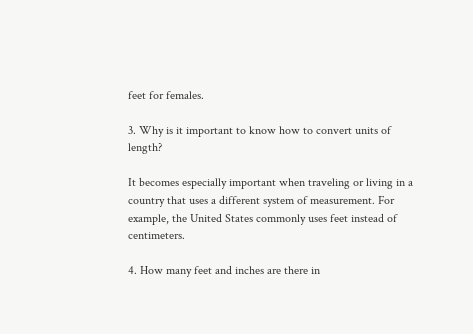feet for females.

3. Why is it important to know how to convert units of length?

It becomes especially important when traveling or living in a country that uses a different system of measurement. For example, the United States commonly uses feet instead of centimeters.

4. How many feet and inches are there in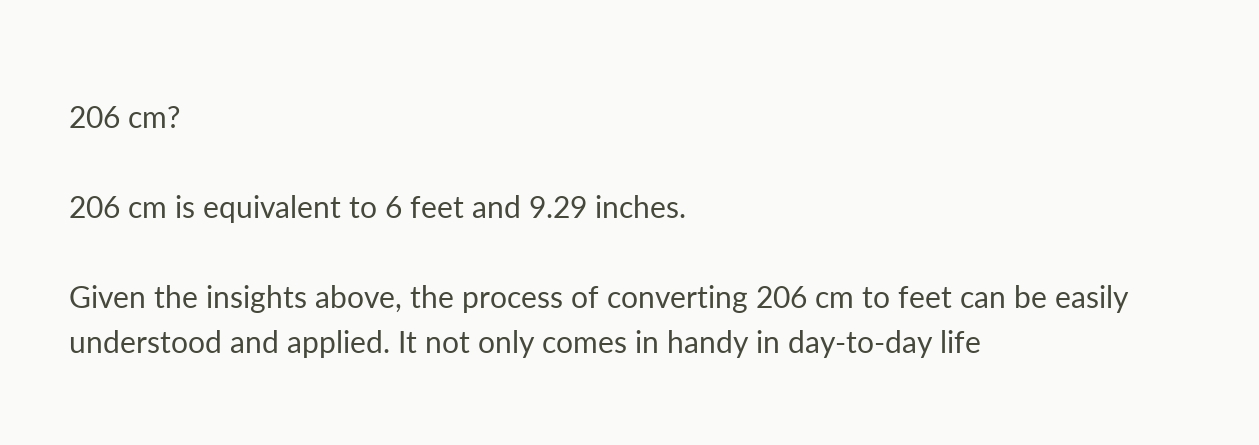206 cm?

206 cm is equivalent to 6 feet and 9.29 inches.

Given the insights above, the process of converting 206 cm to feet can be easily understood and applied. It not only comes in handy in day-to-day life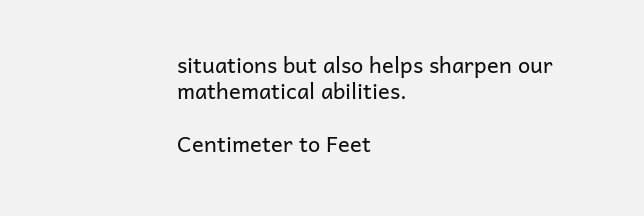situations but also helps sharpen our mathematical abilities.

Centimeter to Feet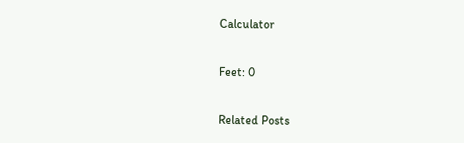Calculator

Feet: 0

Related Posts